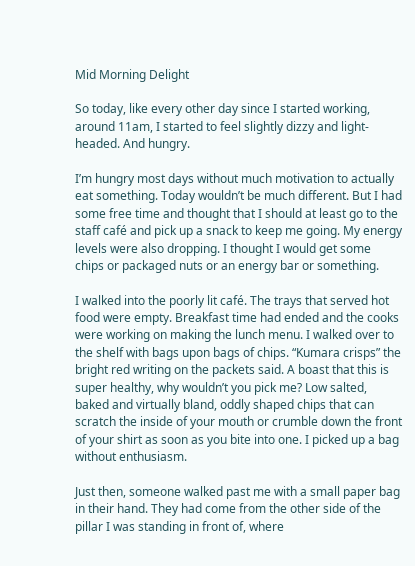Mid Morning Delight

So today, like every other day since I started working, around 11am, I started to feel slightly dizzy and light-headed. And hungry.

I’m hungry most days without much motivation to actually eat something. Today wouldn’t be much different. But I had some free time and thought that I should at least go to the staff café and pick up a snack to keep me going. My energy levels were also dropping. I thought I would get some chips or packaged nuts or an energy bar or something.

I walked into the poorly lit café. The trays that served hot food were empty. Breakfast time had ended and the cooks were working on making the lunch menu. I walked over to the shelf with bags upon bags of chips. “Kumara crisps” the bright red writing on the packets said. A boast that this is super healthy, why wouldn’t you pick me? Low salted, baked and virtually bland, oddly shaped chips that can scratch the inside of your mouth or crumble down the front of your shirt as soon as you bite into one. I picked up a bag without enthusiasm.

Just then, someone walked past me with a small paper bag in their hand. They had come from the other side of the pillar I was standing in front of, where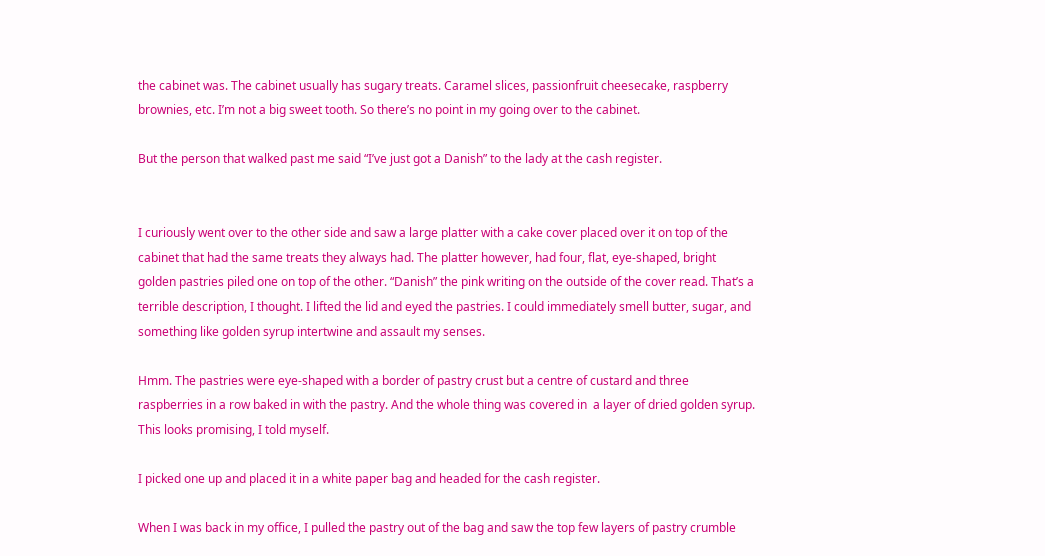the cabinet was. The cabinet usually has sugary treats. Caramel slices, passionfruit cheesecake, raspberry brownies, etc. I’m not a big sweet tooth. So there’s no point in my going over to the cabinet.

But the person that walked past me said “I’ve just got a Danish” to the lady at the cash register.


I curiously went over to the other side and saw a large platter with a cake cover placed over it on top of the cabinet that had the same treats they always had. The platter however, had four, flat, eye-shaped, bright golden pastries piled one on top of the other. “Danish” the pink writing on the outside of the cover read. That’s a terrible description, I thought. I lifted the lid and eyed the pastries. I could immediately smell butter, sugar, and something like golden syrup intertwine and assault my senses.

Hmm. The pastries were eye-shaped with a border of pastry crust but a centre of custard and three raspberries in a row baked in with the pastry. And the whole thing was covered in  a layer of dried golden syrup. This looks promising, I told myself.

I picked one up and placed it in a white paper bag and headed for the cash register.

When I was back in my office, I pulled the pastry out of the bag and saw the top few layers of pastry crumble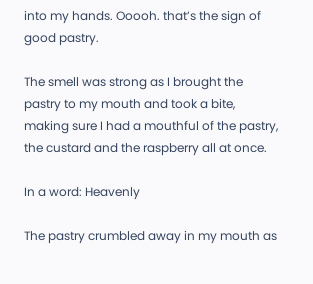into my hands. Ooooh. that’s the sign of good pastry.

The smell was strong as I brought the pastry to my mouth and took a bite, making sure I had a mouthful of the pastry, the custard and the raspberry all at once.

In a word: Heavenly

The pastry crumbled away in my mouth as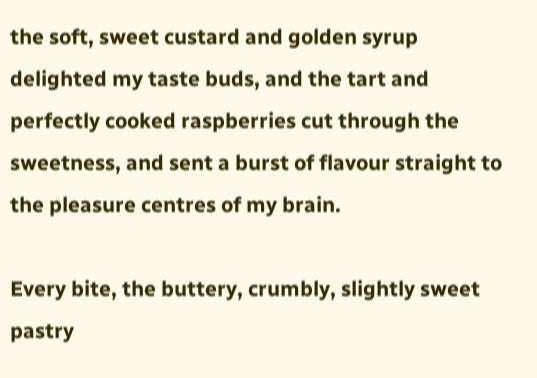the soft, sweet custard and golden syrup delighted my taste buds, and the tart and perfectly cooked raspberries cut through the sweetness, and sent a burst of flavour straight to the pleasure centres of my brain.

Every bite, the buttery, crumbly, slightly sweet pastry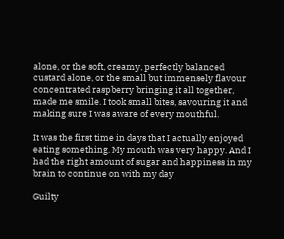alone, or the soft, creamy, perfectly balanced custard alone, or the small but immensely flavour concentrated raspberry bringing it all together, made me smile. I took small bites, savouring it and making sure I was aware of every mouthful.

It was the first time in days that I actually enjoyed eating something. My mouth was very happy. And I had the right amount of sugar and happiness in my brain to continue on with my day

Guilty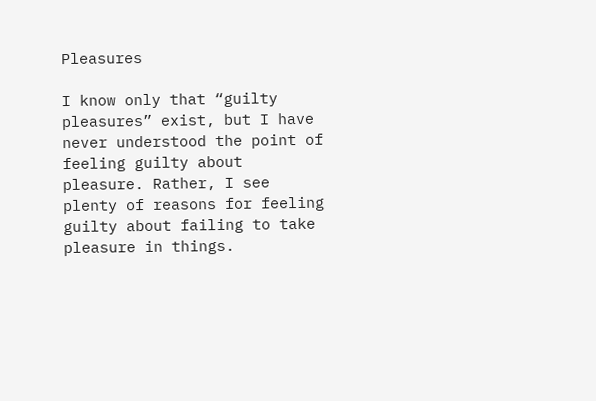Pleasures

I know only that “guilty pleasures” exist, but I have never understood the point of feeling guilty about pleasure. Rather, I see plenty of reasons for feeling guilty about failing to take pleasure in things.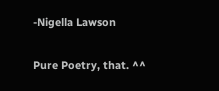-Nigella Lawson

Pure Poetry, that. ^^